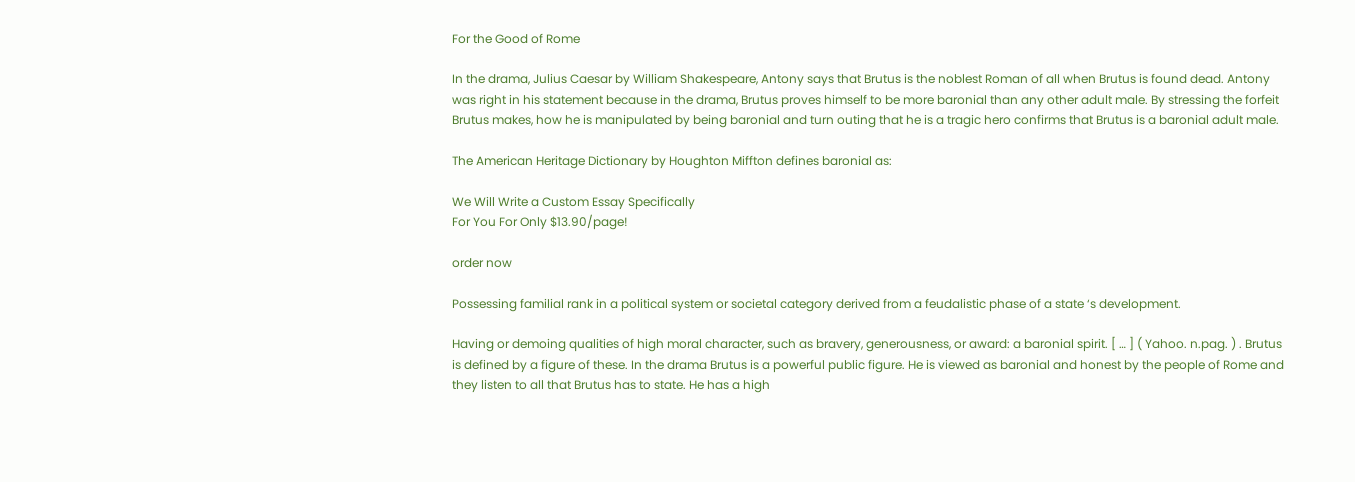For the Good of Rome

In the drama, Julius Caesar by William Shakespeare, Antony says that Brutus is the noblest Roman of all when Brutus is found dead. Antony was right in his statement because in the drama, Brutus proves himself to be more baronial than any other adult male. By stressing the forfeit Brutus makes, how he is manipulated by being baronial and turn outing that he is a tragic hero confirms that Brutus is a baronial adult male.

The American Heritage Dictionary by Houghton Miffton defines baronial as:

We Will Write a Custom Essay Specifically
For You For Only $13.90/page!

order now

Possessing familial rank in a political system or societal category derived from a feudalistic phase of a state ‘s development.

Having or demoing qualities of high moral character, such as bravery, generousness, or award: a baronial spirit. [ … ] ( Yahoo. n.pag. ) . Brutus is defined by a figure of these. In the drama Brutus is a powerful public figure. He is viewed as baronial and honest by the people of Rome and they listen to all that Brutus has to state. He has a high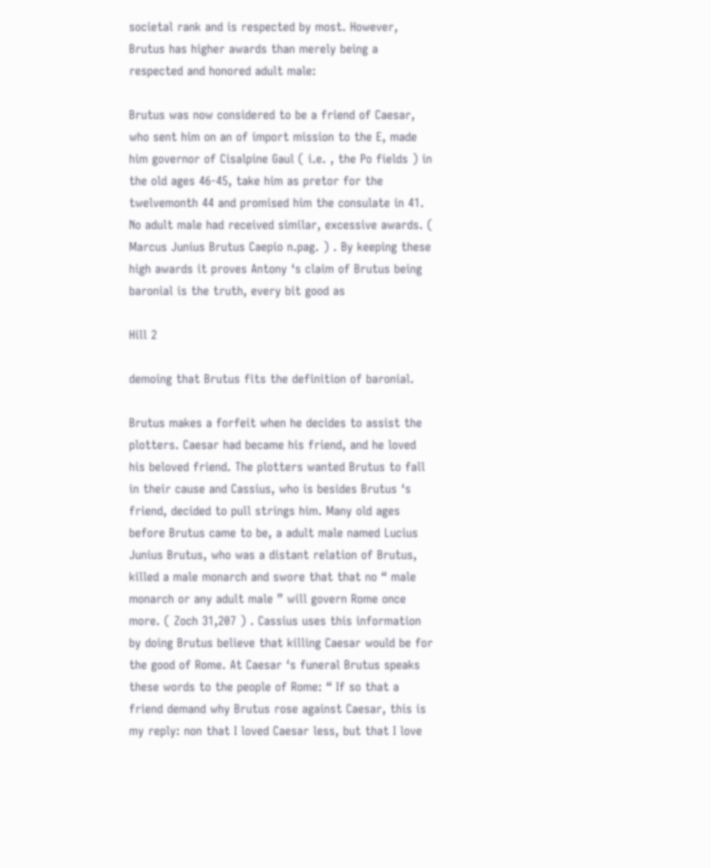societal rank and is respected by most. However, Brutus has higher awards than merely being a respected and honored adult male:

Brutus was now considered to be a friend of Caesar, who sent him on an of import mission to the E, made him governor of Cisalpine Gaul ( i.e. , the Po fields ) in the old ages 46-45, take him as pretor for the twelvemonth 44 and promised him the consulate in 41. No adult male had received similar, excessive awards. ( Marcus Junius Brutus Caepio n.pag. ) . By keeping these high awards it proves Antony ‘s claim of Brutus being baronial is the truth, every bit good as

Hill 2

demoing that Brutus fits the definition of baronial.

Brutus makes a forfeit when he decides to assist the plotters. Caesar had became his friend, and he loved his beloved friend. The plotters wanted Brutus to fall in their cause and Cassius, who is besides Brutus ‘s friend, decided to pull strings him. Many old ages before Brutus came to be, a adult male named Lucius Junius Brutus, who was a distant relation of Brutus, killed a male monarch and swore that that no “ male monarch or any adult male ” will govern Rome once more. ( Zoch 31,207 ) . Cassius uses this information by doing Brutus believe that killing Caesar would be for the good of Rome. At Caesar ‘s funeral Brutus speaks these words to the people of Rome: “ If so that a friend demand why Brutus rose against Caesar, this is my reply: non that I loved Caesar less, but that I love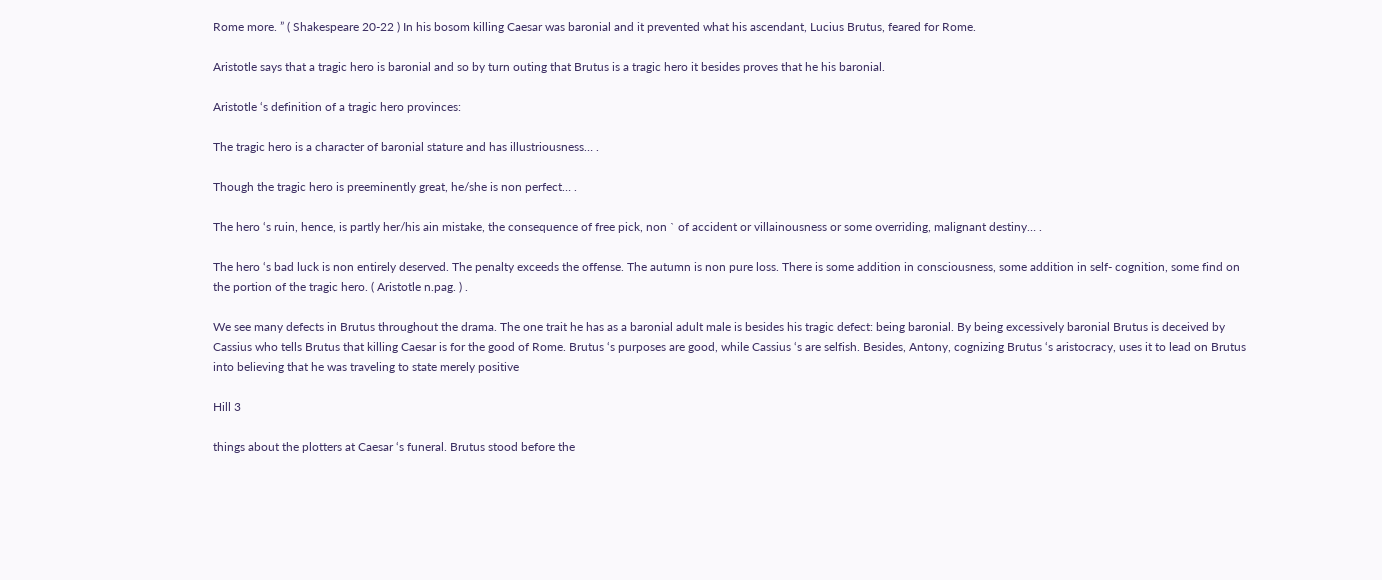Rome more. ” ( Shakespeare 20-22 ) In his bosom killing Caesar was baronial and it prevented what his ascendant, Lucius Brutus, feared for Rome.

Aristotle says that a tragic hero is baronial and so by turn outing that Brutus is a tragic hero it besides proves that he his baronial.

Aristotle ‘s definition of a tragic hero provinces:

The tragic hero is a character of baronial stature and has illustriousness… .

Though the tragic hero is preeminently great, he/she is non perfect… .

The hero ‘s ruin, hence, is partly her/his ain mistake, the consequence of free pick, non ` of accident or villainousness or some overriding, malignant destiny… .

The hero ‘s bad luck is non entirely deserved. The penalty exceeds the offense. The autumn is non pure loss. There is some addition in consciousness, some addition in self- cognition, some find on the portion of the tragic hero. ( Aristotle n.pag. ) .

We see many defects in Brutus throughout the drama. The one trait he has as a baronial adult male is besides his tragic defect: being baronial. By being excessively baronial Brutus is deceived by Cassius who tells Brutus that killing Caesar is for the good of Rome. Brutus ‘s purposes are good, while Cassius ‘s are selfish. Besides, Antony, cognizing Brutus ‘s aristocracy, uses it to lead on Brutus into believing that he was traveling to state merely positive

Hill 3

things about the plotters at Caesar ‘s funeral. Brutus stood before the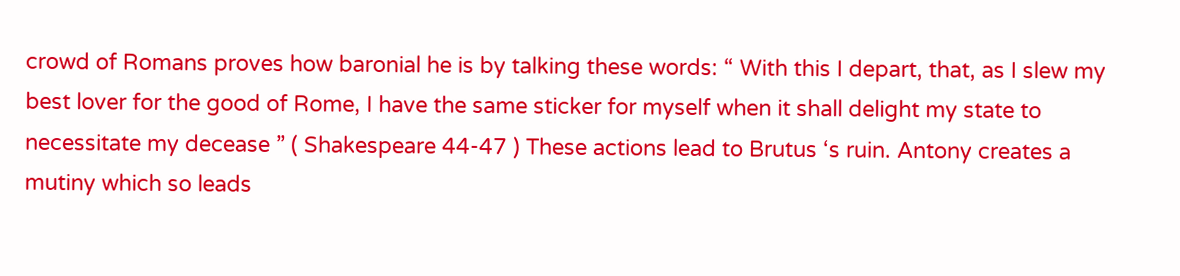crowd of Romans proves how baronial he is by talking these words: “ With this I depart, that, as I slew my best lover for the good of Rome, I have the same sticker for myself when it shall delight my state to necessitate my decease ” ( Shakespeare 44-47 ) These actions lead to Brutus ‘s ruin. Antony creates a mutiny which so leads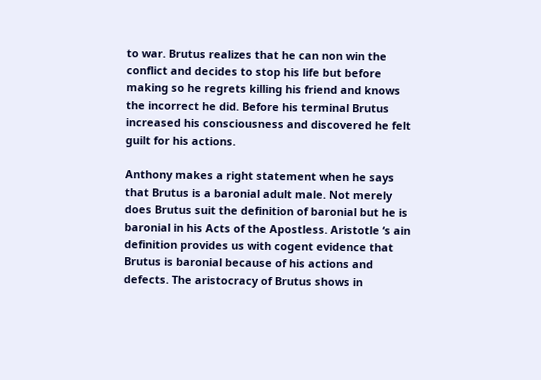to war. Brutus realizes that he can non win the conflict and decides to stop his life but before making so he regrets killing his friend and knows the incorrect he did. Before his terminal Brutus increased his consciousness and discovered he felt guilt for his actions.

Anthony makes a right statement when he says that Brutus is a baronial adult male. Not merely does Brutus suit the definition of baronial but he is baronial in his Acts of the Apostless. Aristotle ‘s ain definition provides us with cogent evidence that Brutus is baronial because of his actions and defects. The aristocracy of Brutus shows in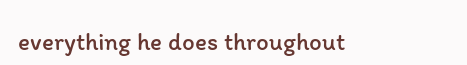everything he does throughout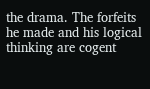the drama. The forfeits he made and his logical thinking are cogent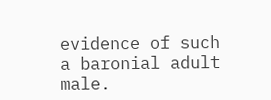evidence of such a baronial adult male.